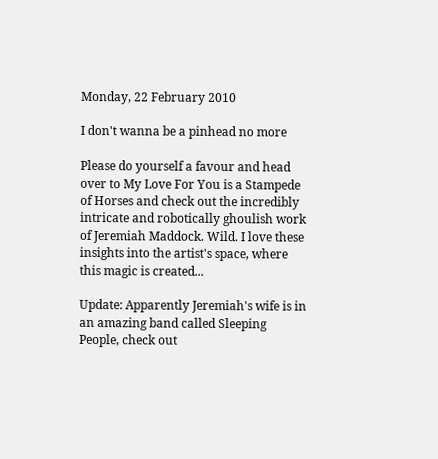Monday, 22 February 2010

I don't wanna be a pinhead no more

Please do yourself a favour and head over to My Love For You is a Stampede of Horses and check out the incredibly intricate and robotically ghoulish work of Jeremiah Maddock. Wild. I love these insights into the artist's space, where this magic is created...

Update: Apparently Jeremiah's wife is in an amazing band called Sleeping People, check out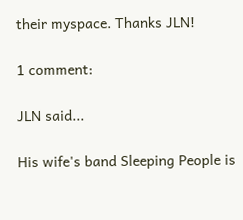their myspace. Thanks JLN!

1 comment:

JLN said...

His wife's band Sleeping People is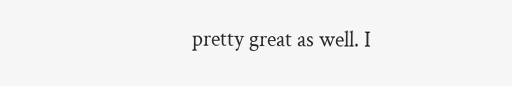pretty great as well. I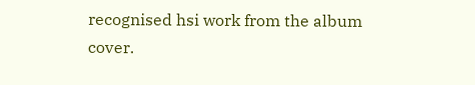recognised hsi work from the album cover.